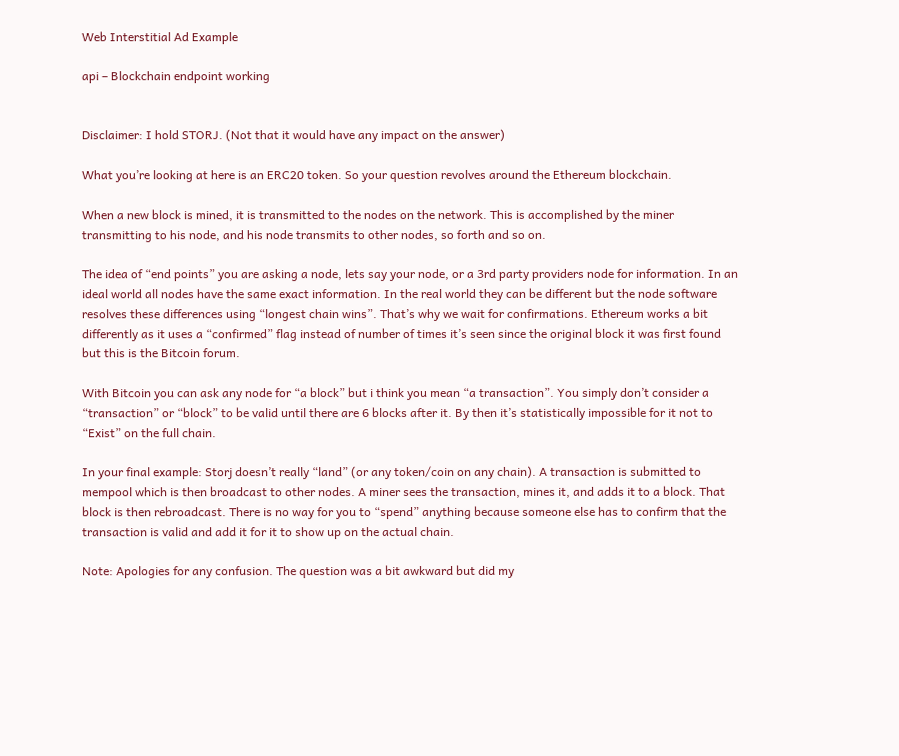Web Interstitial Ad Example

api – Blockchain endpoint working


Disclaimer: I hold STORJ. (Not that it would have any impact on the answer)

What you’re looking at here is an ERC20 token. So your question revolves around the Ethereum blockchain.

When a new block is mined, it is transmitted to the nodes on the network. This is accomplished by the miner transmitting to his node, and his node transmits to other nodes, so forth and so on.

The idea of “end points” you are asking a node, lets say your node, or a 3rd party providers node for information. In an ideal world all nodes have the same exact information. In the real world they can be different but the node software resolves these differences using “longest chain wins”. That’s why we wait for confirmations. Ethereum works a bit differently as it uses a “confirmed” flag instead of number of times it’s seen since the original block it was first found but this is the Bitcoin forum.

With Bitcoin you can ask any node for “a block” but i think you mean “a transaction”. You simply don’t consider a “transaction” or “block” to be valid until there are 6 blocks after it. By then it’s statistically impossible for it not to “Exist” on the full chain.

In your final example: Storj doesn’t really “land” (or any token/coin on any chain). A transaction is submitted to mempool which is then broadcast to other nodes. A miner sees the transaction, mines it, and adds it to a block. That block is then rebroadcast. There is no way for you to “spend” anything because someone else has to confirm that the transaction is valid and add it for it to show up on the actual chain.

Note: Apologies for any confusion. The question was a bit awkward but did my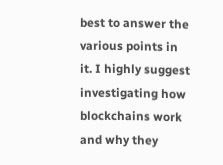best to answer the various points in it. I highly suggest investigating how blockchains work and why they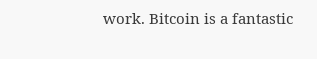work. Bitcoin is a fantastic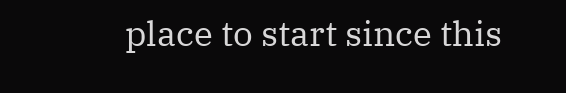place to start since this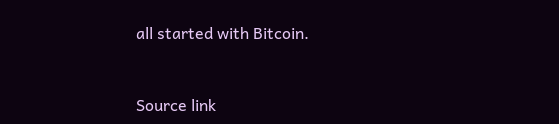all started with Bitcoin.


Source link